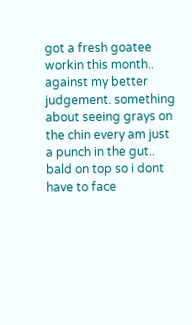got a fresh goatee workin this month..
against my better judgement. something about seeing grays on the chin every am just a punch in the gut.. bald on top so i dont have to face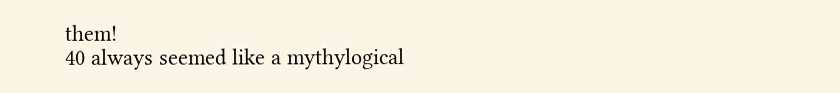them!
40 always seemed like a mythylogical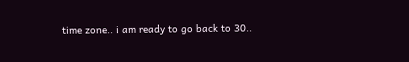time zone.. i am ready to go back to 30..